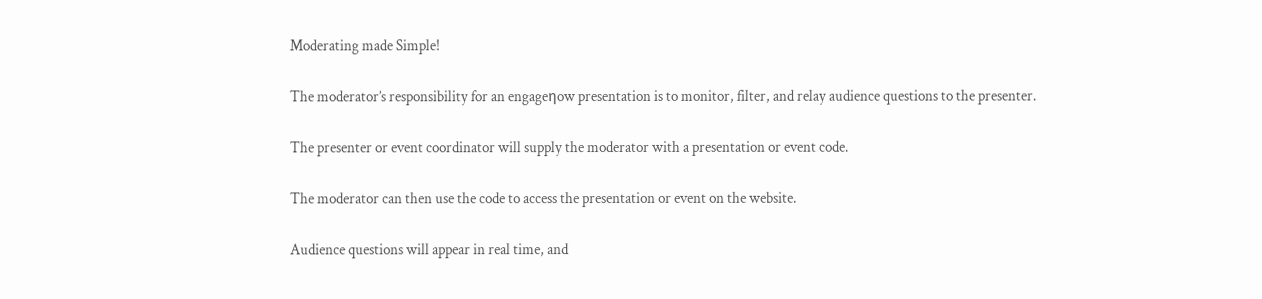Moderating made Simple!

The moderator’s responsibility for an engageηow presentation is to monitor, filter, and relay audience questions to the presenter.

The presenter or event coordinator will supply the moderator with a presentation or event code.

The moderator can then use the code to access the presentation or event on the website.

Audience questions will appear in real time, and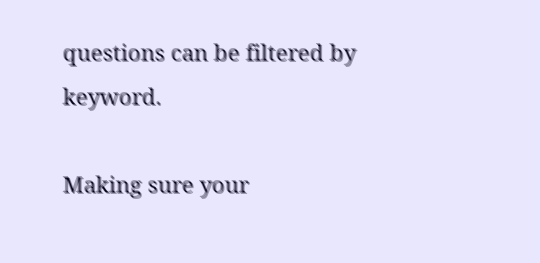questions can be filtered by keyword.

Making sure your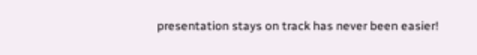presentation stays on track has never been easier!